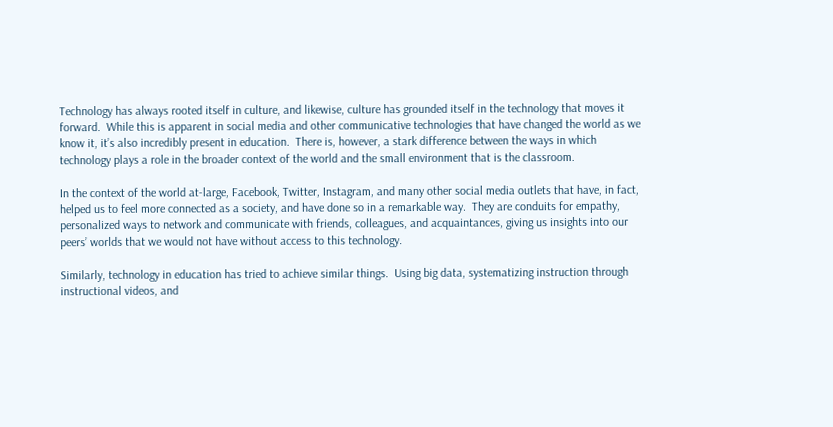Technology has always rooted itself in culture, and likewise, culture has grounded itself in the technology that moves it forward.  While this is apparent in social media and other communicative technologies that have changed the world as we know it, it’s also incredibly present in education.  There is, however, a stark difference between the ways in which technology plays a role in the broader context of the world and the small environment that is the classroom.

In the context of the world at-large, Facebook, Twitter, Instagram, and many other social media outlets that have, in fact, helped us to feel more connected as a society, and have done so in a remarkable way.  They are conduits for empathy, personalized ways to network and communicate with friends, colleagues, and acquaintances, giving us insights into our peers’ worlds that we would not have without access to this technology.

Similarly, technology in education has tried to achieve similar things.  Using big data, systematizing instruction through instructional videos, and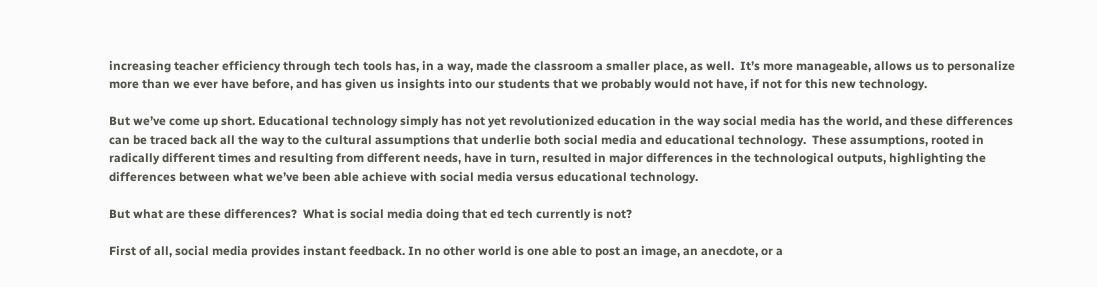increasing teacher efficiency through tech tools has, in a way, made the classroom a smaller place, as well.  It’s more manageable, allows us to personalize more than we ever have before, and has given us insights into our students that we probably would not have, if not for this new technology.

But we’ve come up short. Educational technology simply has not yet revolutionized education in the way social media has the world, and these differences can be traced back all the way to the cultural assumptions that underlie both social media and educational technology.  These assumptions, rooted in radically different times and resulting from different needs, have in turn, resulted in major differences in the technological outputs, highlighting the differences between what we’ve been able achieve with social media versus educational technology.

But what are these differences?  What is social media doing that ed tech currently is not?

First of all, social media provides instant feedback. In no other world is one able to post an image, an anecdote, or a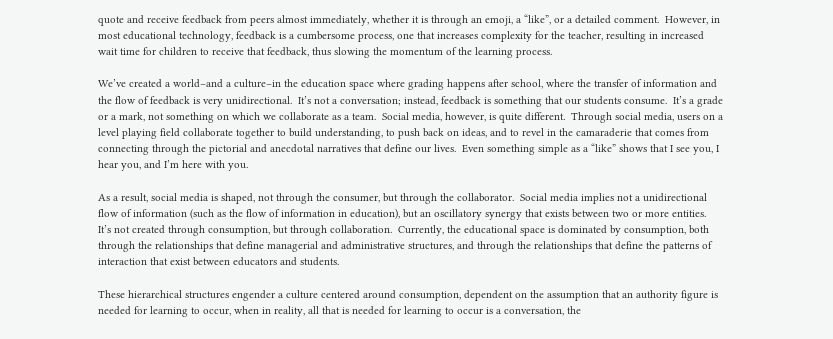quote and receive feedback from peers almost immediately, whether it is through an emoji, a “like”, or a detailed comment.  However, in most educational technology, feedback is a cumbersome process, one that increases complexity for the teacher, resulting in increased wait time for children to receive that feedback, thus slowing the momentum of the learning process.

We’ve created a world–and a culture–in the education space where grading happens after school, where the transfer of information and the flow of feedback is very unidirectional.  It’s not a conversation; instead, feedback is something that our students consume.  It’s a grade or a mark, not something on which we collaborate as a team.  Social media, however, is quite different.  Through social media, users on a level playing field collaborate together to build understanding, to push back on ideas, and to revel in the camaraderie that comes from connecting through the pictorial and anecdotal narratives that define our lives.  Even something simple as a “like” shows that I see you, I hear you, and I’m here with you.

As a result, social media is shaped, not through the consumer, but through the collaborator.  Social media implies not a unidirectional flow of information (such as the flow of information in education), but an oscillatory synergy that exists between two or more entities.  It’s not created through consumption, but through collaboration.  Currently, the educational space is dominated by consumption, both through the relationships that define managerial and administrative structures, and through the relationships that define the patterns of interaction that exist between educators and students.

These hierarchical structures engender a culture centered around consumption, dependent on the assumption that an authority figure is needed for learning to occur, when in reality, all that is needed for learning to occur is a conversation, the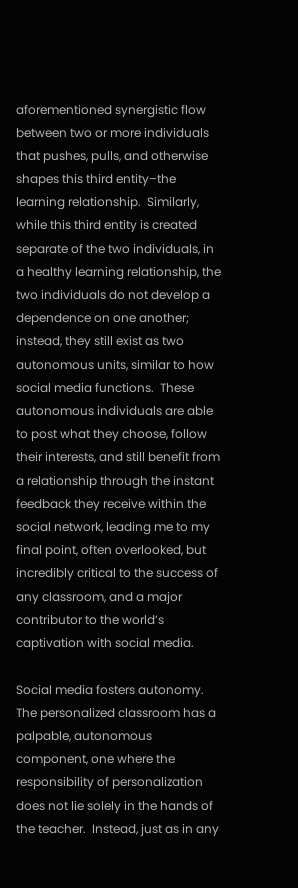aforementioned synergistic flow between two or more individuals that pushes, pulls, and otherwise shapes this third entity–the learning relationship.  Similarly, while this third entity is created separate of the two individuals, in a healthy learning relationship, the two individuals do not develop a dependence on one another; instead, they still exist as two autonomous units, similar to how social media functions.  These autonomous individuals are able to post what they choose, follow their interests, and still benefit from a relationship through the instant feedback they receive within the social network, leading me to my final point, often overlooked, but incredibly critical to the success of any classroom, and a major contributor to the world’s captivation with social media.

Social media fosters autonomy.  The personalized classroom has a palpable, autonomous component, one where the responsibility of personalization does not lie solely in the hands of the teacher.  Instead, just as in any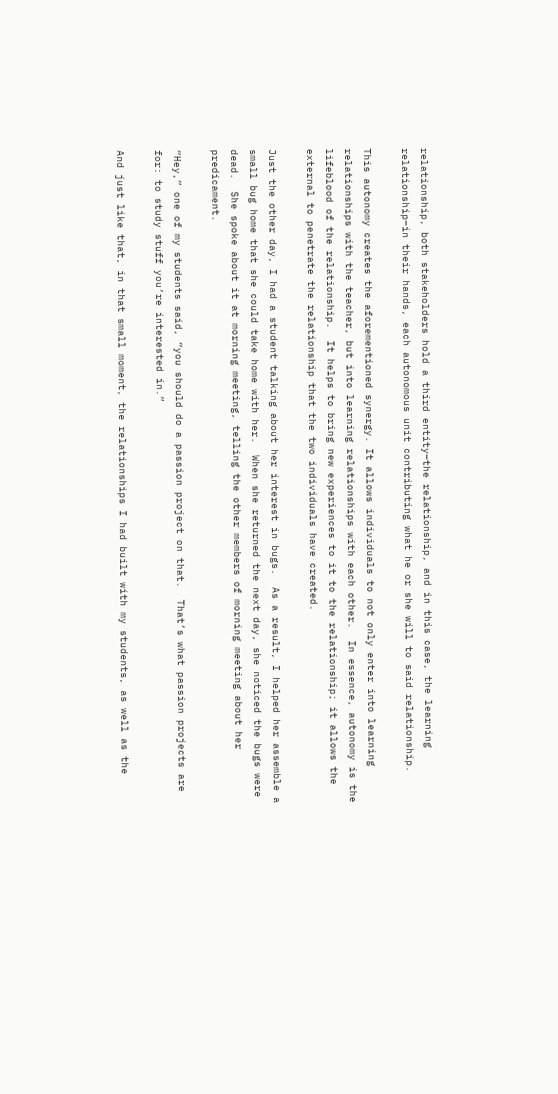relationship, both stakeholders hold a third entity–the relationship, and in this case, the learning relationship–in their hands, each autonomous unit contributing what he or she will to said relationship.

This autonomy creates the aforementioned synergy. It allows individuals to not only enter into learning relationships with the teacher, but into learning relationships with each other.  In essence, autonomy is the lifeblood of the relationship.  It helps to bring new experiences to it to the relationship; it allows the external to penetrate the relationship that the two individuals have created.

Just the other day, I had a student talking about her interest in bugs.  As a result, I helped her assemble a small bug home that she could take home with her.  When she returned the next day, she noticed the bugs were dead.  She spoke about it at morning meeting, telling the other members of morning meeting about her predicament.

“Hey,” one of my students said, “you should do a passion project on that.  That’s what passion projects are for: to study stuff you’re interested in.”

And just like that, in that small moment, the relationships I had built with my students, as well as the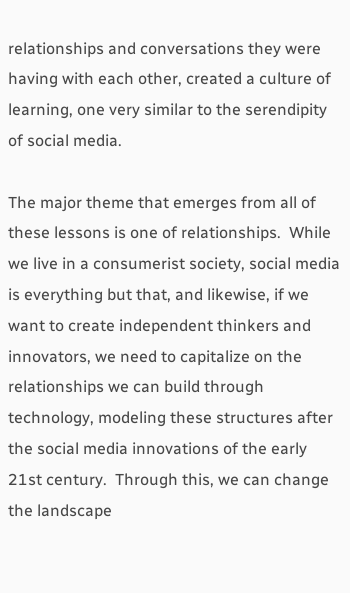relationships and conversations they were having with each other, created a culture of learning, one very similar to the serendipity of social media.

The major theme that emerges from all of these lessons is one of relationships.  While we live in a consumerist society, social media is everything but that, and likewise, if we want to create independent thinkers and innovators, we need to capitalize on the relationships we can build through technology, modeling these structures after the social media innovations of the early 21st century.  Through this, we can change the landscape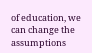of education, we can change the assumptions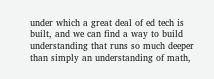under which a great deal of ed tech is built, and we can find a way to build understanding that runs so much deeper than simply an understanding of math,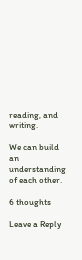reading, and writing.

We can build an understanding of each other.

6 thoughts

Leave a Reply